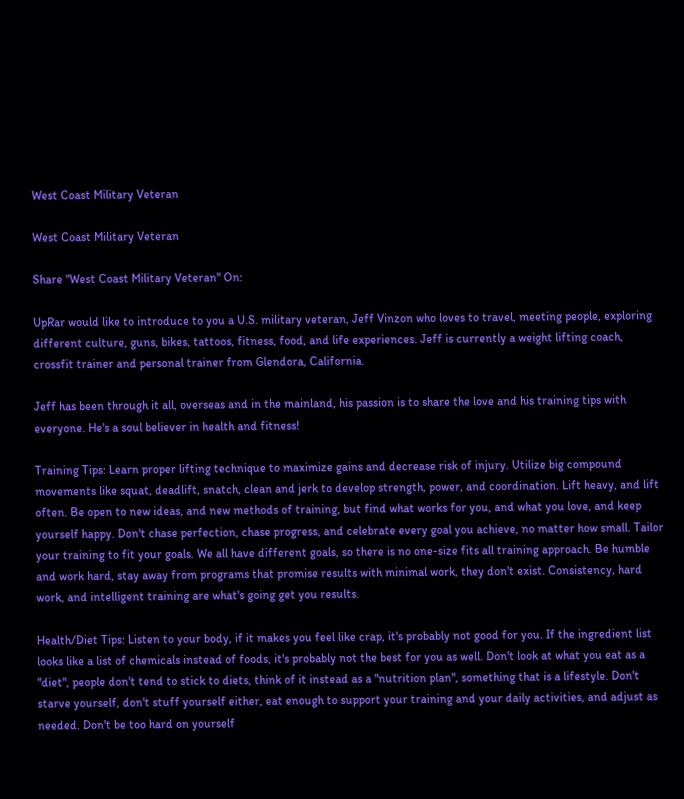West Coast Military Veteran

West Coast Military Veteran

Share "West Coast Military Veteran" On:

UpRar would like to introduce to you a U.S. military veteran, Jeff Vinzon who loves to travel, meeting people, exploring different culture, guns, bikes, tattoos, fitness, food, and life experiences. Jeff is currently a weight lifting coach, crossfit trainer and personal trainer from Glendora, California.

Jeff has been through it all, overseas and in the mainland, his passion is to share the love and his training tips with everyone. He's a soul believer in health and fitness!

Training Tips: Learn proper lifting technique to maximize gains and decrease risk of injury. Utilize big compound movements like squat, deadlift, snatch, clean and jerk to develop strength, power, and coordination. Lift heavy, and lift often. Be open to new ideas, and new methods of training, but find what works for you, and what you love, and keep yourself happy. Don't chase perfection, chase progress, and celebrate every goal you achieve, no matter how small. Tailor your training to fit your goals. We all have different goals, so there is no one-size fits all training approach. Be humble and work hard, stay away from programs that promise results with minimal work, they don't exist. Consistency, hard work, and intelligent training are what's going get you results.

Health/Diet Tips: Listen to your body, if it makes you feel like crap, it's probably not good for you. If the ingredient list looks like a list of chemicals instead of foods, it's probably not the best for you as well. Don't look at what you eat as a "diet", people don't tend to stick to diets, think of it instead as a "nutrition plan", something that is a lifestyle. Don't starve yourself, don't stuff yourself either, eat enough to support your training and your daily activities, and adjust as needed. Don't be too hard on yourself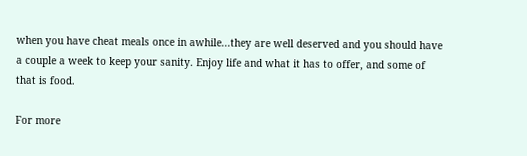when you have cheat meals once in awhile...they are well deserved and you should have a couple a week to keep your sanity. Enjoy life and what it has to offer, and some of that is food.

For more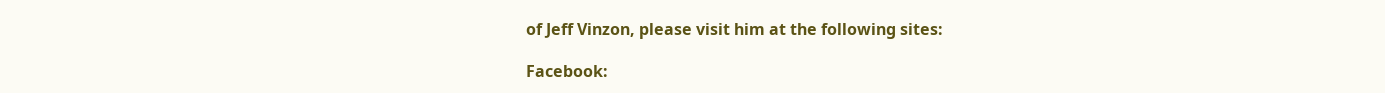of Jeff Vinzon, please visit him at the following sites:

Facebook: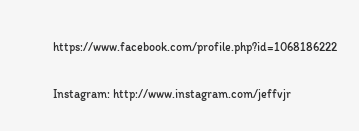https://www.facebook.com/profile.php?id=1068186222

Instagram: http://www.instagram.com/jeffvjr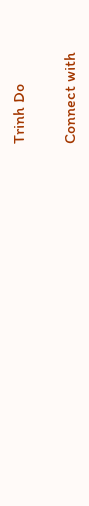Trinh Do

Connect with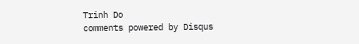Trinh Do
comments powered by Disqus